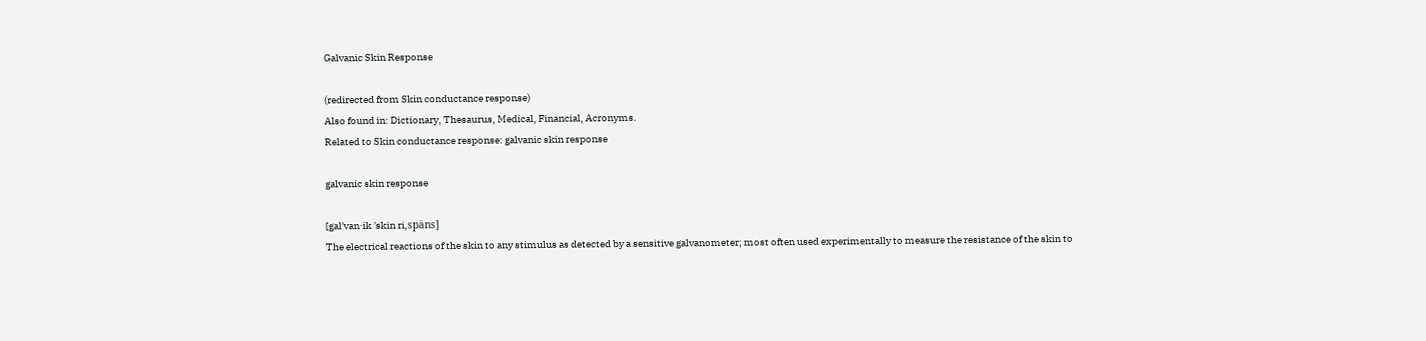Galvanic Skin Response

(redirected from Skin conductance response)
Also found in: Dictionary, Thesaurus, Medical, Financial, Acronyms.
Related to Skin conductance response: galvanic skin response

galvanic skin response

[gal′van·ik ′skin ri‚späns]
The electrical reactions of the skin to any stimulus as detected by a sensitive galvanometer; most often used experimentally to measure the resistance of the skin to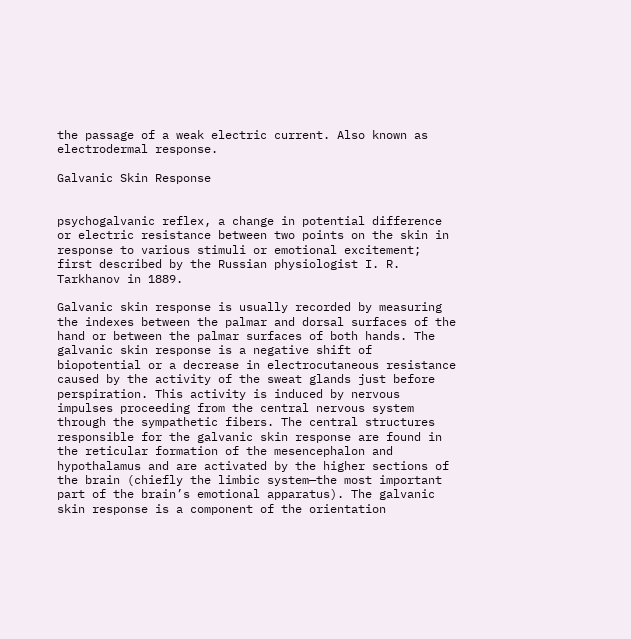the passage of a weak electric current. Also known as electrodermal response.

Galvanic Skin Response


psychogalvanic reflex, a change in potential difference or electric resistance between two points on the skin in response to various stimuli or emotional excitement; first described by the Russian physiologist I. R. Tarkhanov in 1889.

Galvanic skin response is usually recorded by measuring the indexes between the palmar and dorsal surfaces of the hand or between the palmar surfaces of both hands. The galvanic skin response is a negative shift of biopotential or a decrease in electrocutaneous resistance caused by the activity of the sweat glands just before perspiration. This activity is induced by nervous impulses proceeding from the central nervous system through the sympathetic fibers. The central structures responsible for the galvanic skin response are found in the reticular formation of the mesencephalon and hypothalamus and are activated by the higher sections of the brain (chiefly the limbic system—the most important part of the brain’s emotional apparatus). The galvanic skin response is a component of the orientation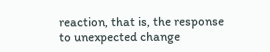reaction, that is, the response to unexpected change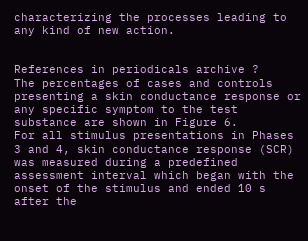characterizing the processes leading to any kind of new action.


References in periodicals archive ?
The percentages of cases and controls presenting a skin conductance response or any specific symptom to the test substance are shown in Figure 6.
For all stimulus presentations in Phases 3 and 4, skin conductance response (SCR) was measured during a predefined assessment interval which began with the onset of the stimulus and ended 10 s after the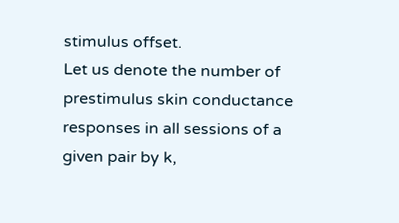stimulus offset.
Let us denote the number of prestimulus skin conductance responses in all sessions of a given pair by k,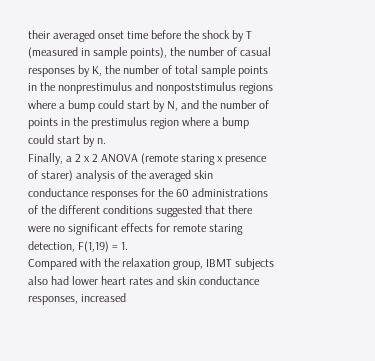their averaged onset time before the shock by T (measured in sample points), the number of casual responses by K, the number of total sample points in the nonprestimulus and nonpoststimulus regions where a bump could start by N, and the number of points in the prestimulus region where a bump could start by n.
Finally, a 2 x 2 ANOVA (remote staring x presence of starer) analysis of the averaged skin conductance responses for the 60 administrations of the different conditions suggested that there were no significant effects for remote staring detection, F(1,19) = 1.
Compared with the relaxation group, IBMT subjects also had lower heart rates and skin conductance responses, increased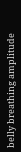belly breathing amplitude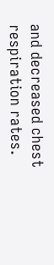and decreased chest respiration rates.